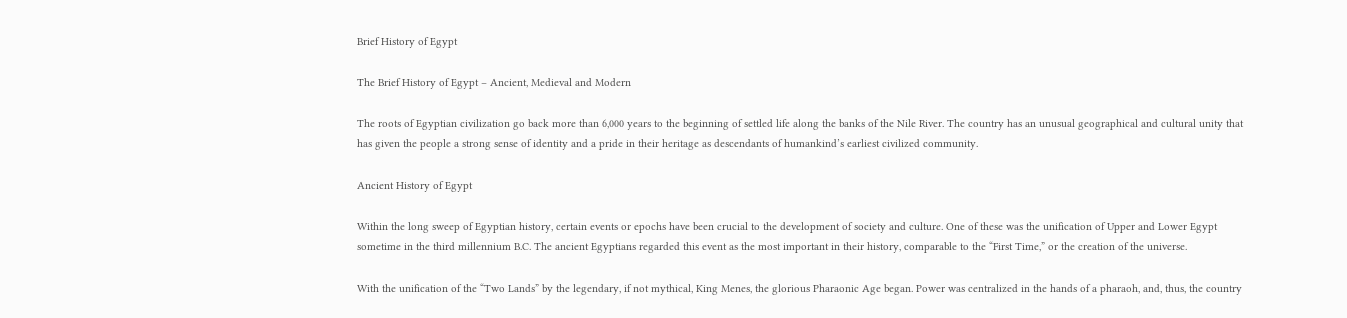Brief History of Egypt

The Brief History of Egypt – Ancient, Medieval and Modern

The roots of Egyptian civilization go back more than 6,000 years to the beginning of settled life along the banks of the Nile River. The country has an unusual geographical and cultural unity that has given the people a strong sense of identity and a pride in their heritage as descendants of humankind’s earliest civilized community.

Ancient History of Egypt

Within the long sweep of Egyptian history, certain events or epochs have been crucial to the development of society and culture. One of these was the unification of Upper and Lower Egypt sometime in the third millennium B.C. The ancient Egyptians regarded this event as the most important in their history, comparable to the “First Time,” or the creation of the universe.

With the unification of the “Two Lands” by the legendary, if not mythical, King Menes, the glorious Pharaonic Age began. Power was centralized in the hands of a pharaoh, and, thus, the country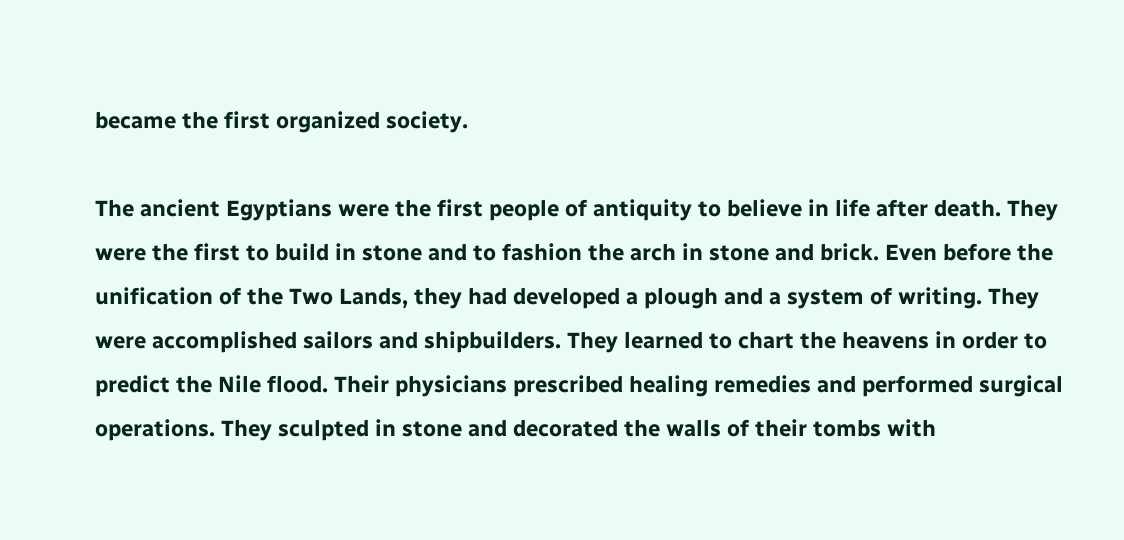became the first organized society.

The ancient Egyptians were the first people of antiquity to believe in life after death. They were the first to build in stone and to fashion the arch in stone and brick. Even before the unification of the Two Lands, they had developed a plough and a system of writing. They were accomplished sailors and shipbuilders. They learned to chart the heavens in order to predict the Nile flood. Their physicians prescribed healing remedies and performed surgical operations. They sculpted in stone and decorated the walls of their tombs with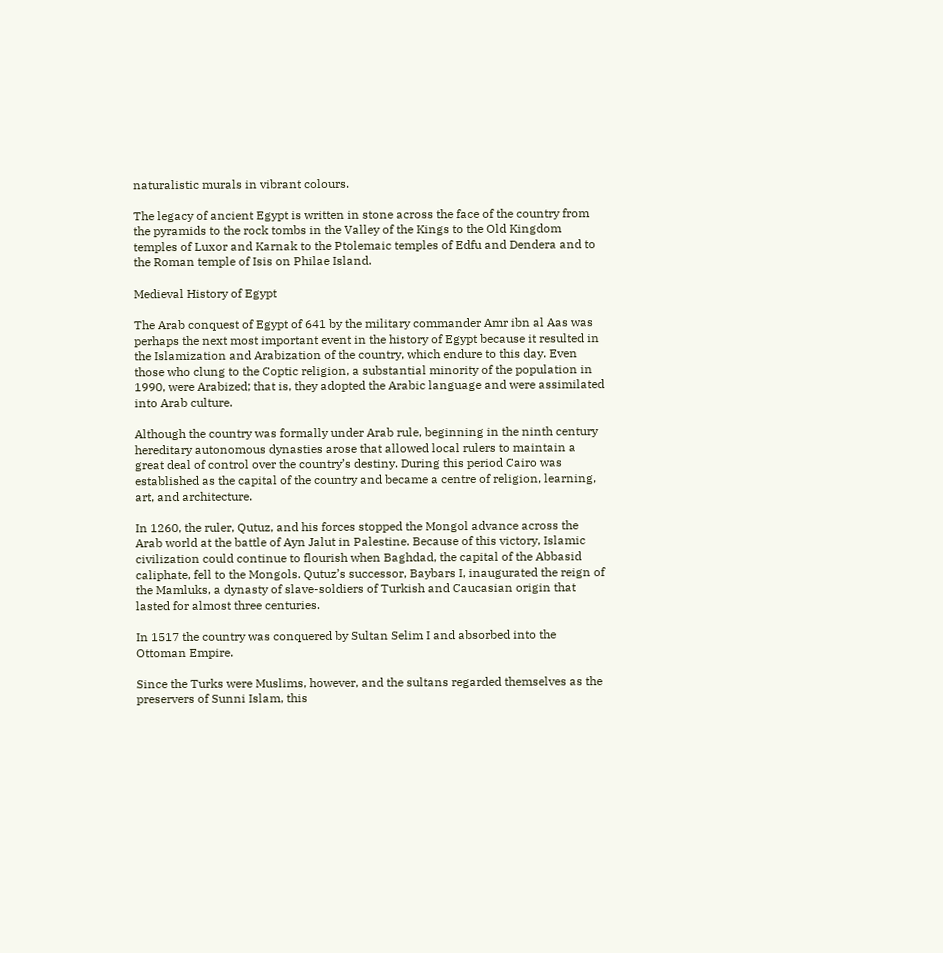naturalistic murals in vibrant colours.

The legacy of ancient Egypt is written in stone across the face of the country from the pyramids to the rock tombs in the Valley of the Kings to the Old Kingdom temples of Luxor and Karnak to the Ptolemaic temples of Edfu and Dendera and to the Roman temple of Isis on Philae Island.

Medieval History of Egypt

The Arab conquest of Egypt of 641 by the military commander Amr ibn al Aas was perhaps the next most important event in the history of Egypt because it resulted in the Islamization and Arabization of the country, which endure to this day. Even those who clung to the Coptic religion, a substantial minority of the population in 1990, were Arabized; that is, they adopted the Arabic language and were assimilated into Arab culture.

Although the country was formally under Arab rule, beginning in the ninth century hereditary autonomous dynasties arose that allowed local rulers to maintain a great deal of control over the country’s destiny. During this period Cairo was established as the capital of the country and became a centre of religion, learning, art, and architecture.

In 1260, the ruler, Qutuz, and his forces stopped the Mongol advance across the Arab world at the battle of Ayn Jalut in Palestine. Because of this victory, Islamic civilization could continue to flourish when Baghdad, the capital of the Abbasid caliphate, fell to the Mongols. Qutuz’s successor, Baybars I, inaugurated the reign of the Mamluks, a dynasty of slave-soldiers of Turkish and Caucasian origin that lasted for almost three centuries.

In 1517 the country was conquered by Sultan Selim I and absorbed into the Ottoman Empire.

Since the Turks were Muslims, however, and the sultans regarded themselves as the preservers of Sunni Islam, this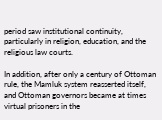period saw institutional continuity, particularly in religion, education, and the religious law courts.

In addition, after only a century of Ottoman rule, the Mamluk system reasserted itself, and Ottoman governors became at times virtual prisoners in the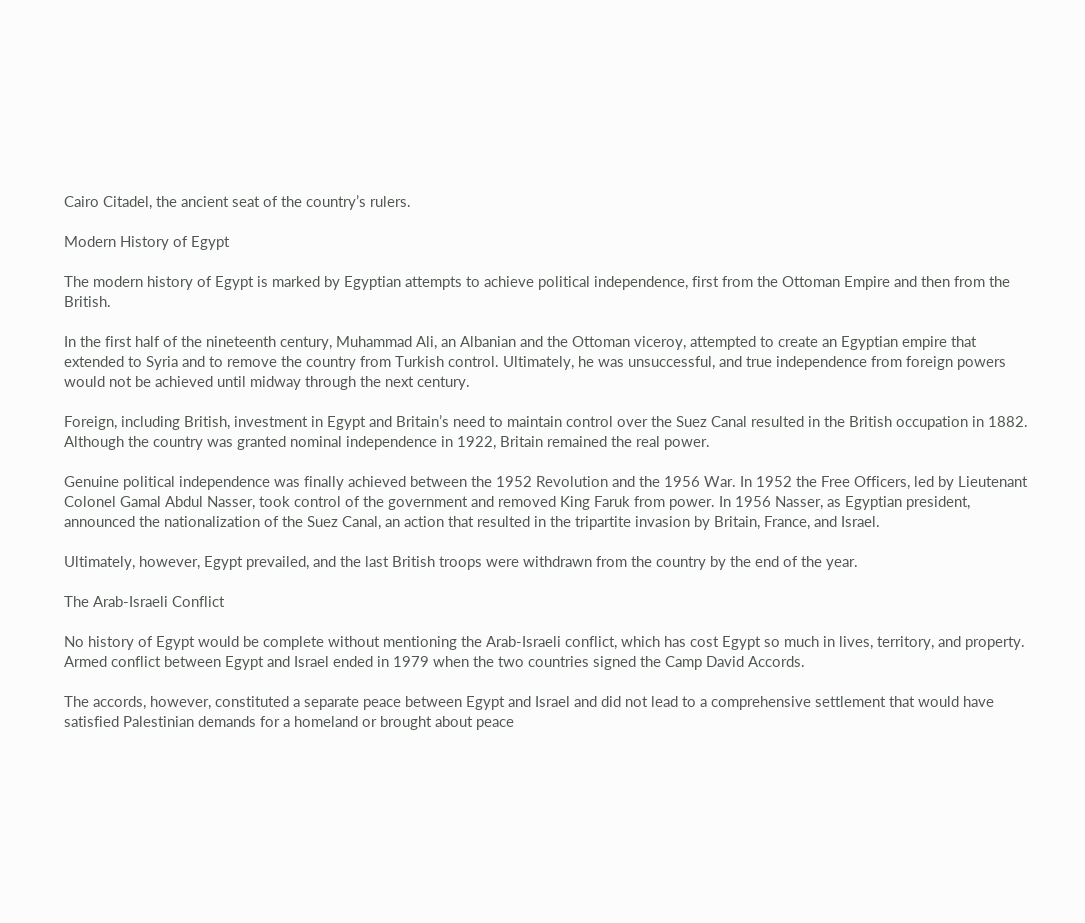Cairo Citadel, the ancient seat of the country’s rulers.

Modern History of Egypt

The modern history of Egypt is marked by Egyptian attempts to achieve political independence, first from the Ottoman Empire and then from the British.

In the first half of the nineteenth century, Muhammad Ali, an Albanian and the Ottoman viceroy, attempted to create an Egyptian empire that extended to Syria and to remove the country from Turkish control. Ultimately, he was unsuccessful, and true independence from foreign powers would not be achieved until midway through the next century.

Foreign, including British, investment in Egypt and Britain’s need to maintain control over the Suez Canal resulted in the British occupation in 1882. Although the country was granted nominal independence in 1922, Britain remained the real power.

Genuine political independence was finally achieved between the 1952 Revolution and the 1956 War. In 1952 the Free Officers, led by Lieutenant Colonel Gamal Abdul Nasser, took control of the government and removed King Faruk from power. In 1956 Nasser, as Egyptian president, announced the nationalization of the Suez Canal, an action that resulted in the tripartite invasion by Britain, France, and Israel.

Ultimately, however, Egypt prevailed, and the last British troops were withdrawn from the country by the end of the year.

The Arab-Israeli Conflict

No history of Egypt would be complete without mentioning the Arab-Israeli conflict, which has cost Egypt so much in lives, territory, and property. Armed conflict between Egypt and Israel ended in 1979 when the two countries signed the Camp David Accords.

The accords, however, constituted a separate peace between Egypt and Israel and did not lead to a comprehensive settlement that would have satisfied Palestinian demands for a homeland or brought about peace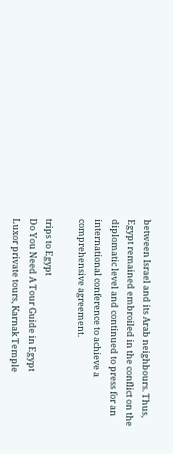between Israel and its Arab neighbours. Thus, Egypt remained embroiled in the conflict on the diplomatic level and continued to press for an international conference to achieve a comprehensive agreement.

trips to Egypt
Do You Need A Tour Guide in Egypt
Luxor private tours, Karnak Temple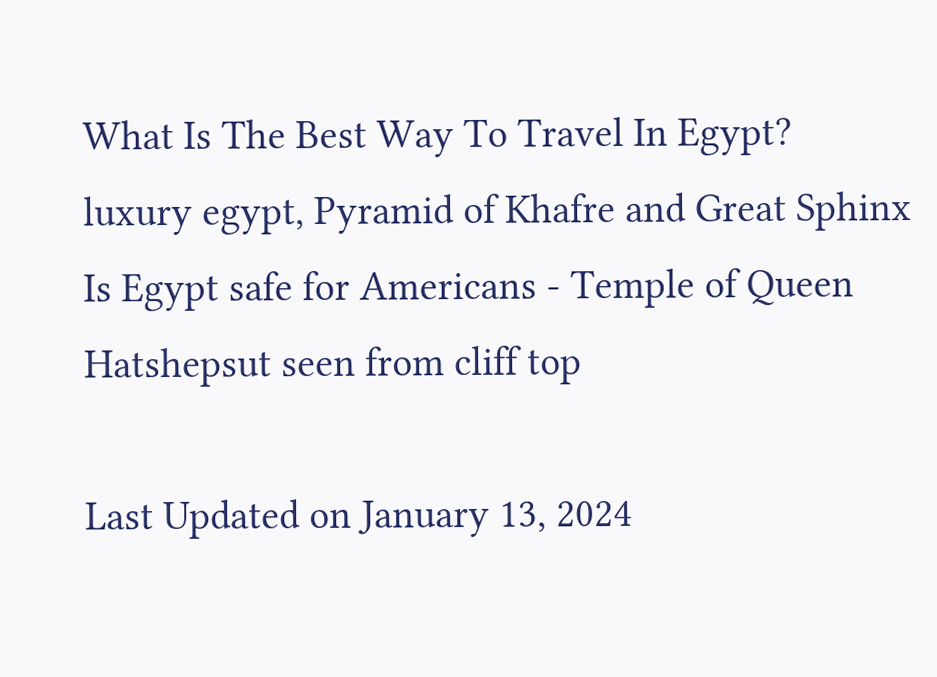What Is The Best Way To Travel In Egypt?
luxury egypt, Pyramid of Khafre and Great Sphinx
Is Egypt safe for Americans - Temple of Queen Hatshepsut seen from cliff top

Last Updated on January 13, 2024